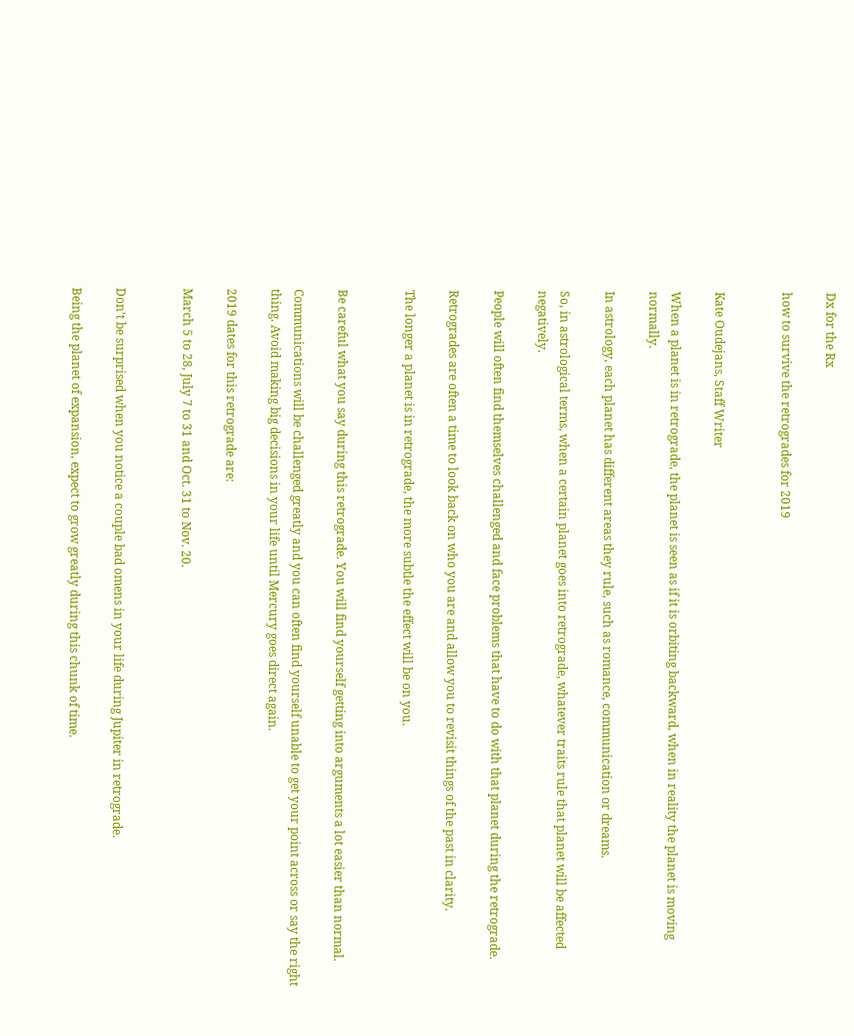Dx for the Rx

how to survive the retrogrades for 2019


Kate Oudejans, Staff Writer

When a planet is in retrograde, the planet is seen as if it is orbiting backward, when in reality the planet is moving normally.

In astrology, each planet has different areas they rule, such as romance, communication or dreams.

So, in astrological terms, when a certain planet goes into retrograde, whatever traits rule that planet will be affected negatively.

People will often find themselves challenged and face problems that have to do with that planet during the retrograde.

Retrogrades are often a time to look back on who you are and allow you to revisit things of the past in clarity.

The longer a planet is in retrograde, the more subtle the effect will be on you.


Be careful what you say during this retrograde. You will find yourself getting into arguments a lot easier than normal.

Communications will be challenged greatly and you can often find yourself unable to get your point across or say the right thing. Avoid making big decisions in your life until Mercury goes direct again.

2019 dates for this retrograde are:

March 5 to 28, July 7 to 31 and Oct. 31 to Nov. 20.


Don’t be surprised when you notice a couple bad omens in your life during Jupiter in retrograde.

Being the planet of expansion, expect to grow greatly during this chunk of time.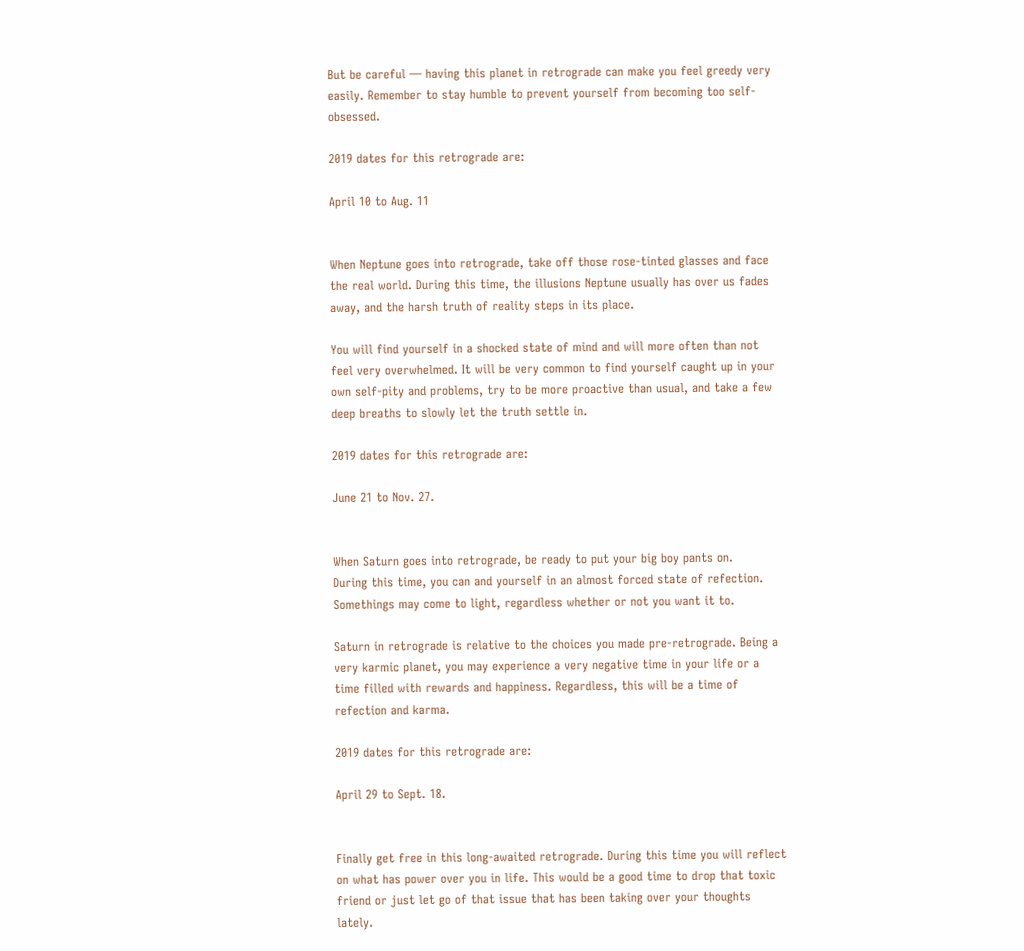But be careful — having this planet in retrograde can make you feel greedy very easily. Remember to stay humble to prevent yourself from becoming too self-obsessed.

2019 dates for this retrograde are:

April 10 to Aug. 11


When Neptune goes into retrograde, take off those rose-tinted glasses and face the real world. During this time, the illusions Neptune usually has over us fades away, and the harsh truth of reality steps in its place.

You will find yourself in a shocked state of mind and will more often than not feel very overwhelmed. It will be very common to find yourself caught up in your own self-pity and problems, try to be more proactive than usual, and take a few deep breaths to slowly let the truth settle in.

2019 dates for this retrograde are:

June 21 to Nov. 27.


When Saturn goes into retrograde, be ready to put your big boy pants on.
During this time, you can and yourself in an almost forced state of refection. Somethings may come to light, regardless whether or not you want it to.

Saturn in retrograde is relative to the choices you made pre-retrograde. Being a very karmic planet, you may experience a very negative time in your life or a time filled with rewards and happiness. Regardless, this will be a time of refection and karma.

2019 dates for this retrograde are:

April 29 to Sept. 18.


Finally get free in this long-awaited retrograde. During this time you will reflect on what has power over you in life. This would be a good time to drop that toxic friend or just let go of that issue that has been taking over your thoughts lately.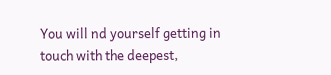You will nd yourself getting in touch with the deepest,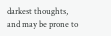darkest thoughts, and may be prone to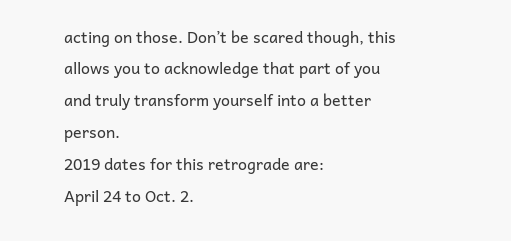acting on those. Don’t be scared though, this allows you to acknowledge that part of you and truly transform yourself into a better person.
2019 dates for this retrograde are:
April 24 to Oct. 2.